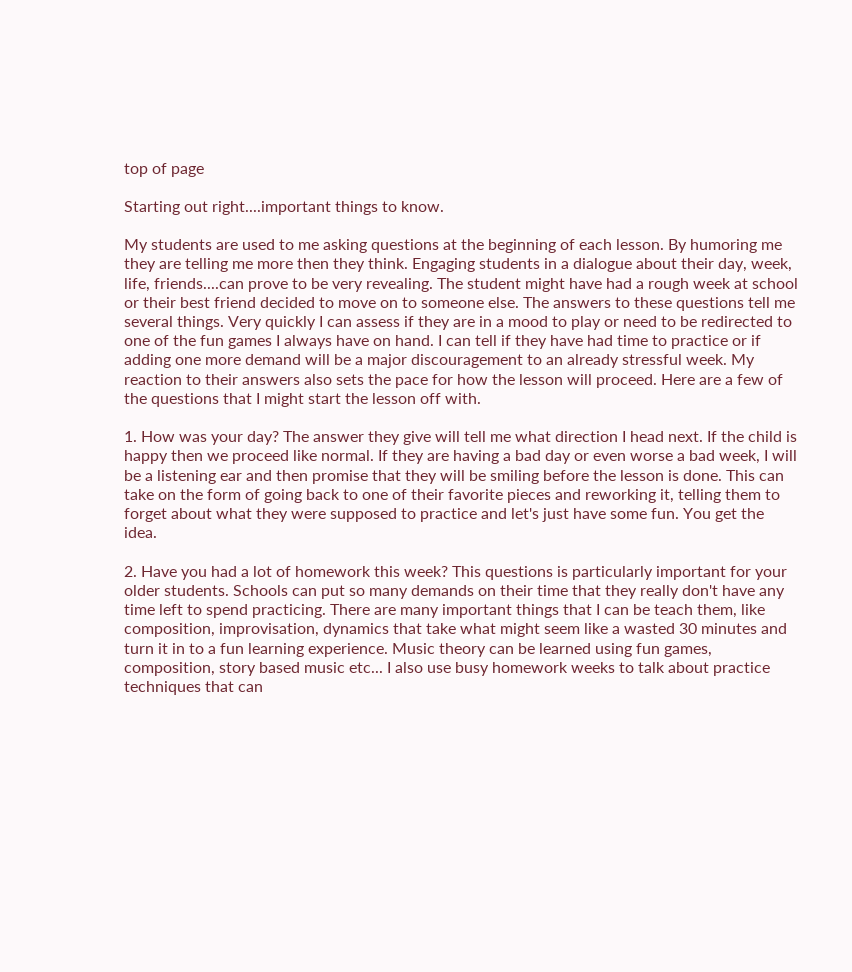top of page

Starting out right....important things to know.

My students are used to me asking questions at the beginning of each lesson. By humoring me they are telling me more then they think. Engaging students in a dialogue about their day, week, life, friends....can prove to be very revealing. The student might have had a rough week at school or their best friend decided to move on to someone else. The answers to these questions tell me several things. Very quickly I can assess if they are in a mood to play or need to be redirected to one of the fun games I always have on hand. I can tell if they have had time to practice or if adding one more demand will be a major discouragement to an already stressful week. My reaction to their answers also sets the pace for how the lesson will proceed. Here are a few of the questions that I might start the lesson off with.

1. How was your day? The answer they give will tell me what direction I head next. If the child is happy then we proceed like normal. If they are having a bad day or even worse a bad week, I will be a listening ear and then promise that they will be smiling before the lesson is done. This can take on the form of going back to one of their favorite pieces and reworking it, telling them to forget about what they were supposed to practice and let's just have some fun. You get the idea.

2. Have you had a lot of homework this week? This questions is particularly important for your older students. Schools can put so many demands on their time that they really don't have any time left to spend practicing. There are many important things that I can be teach them, like composition, improvisation, dynamics that take what might seem like a wasted 30 minutes and turn it in to a fun learning experience. Music theory can be learned using fun games, composition, story based music etc... I also use busy homework weeks to talk about practice techniques that can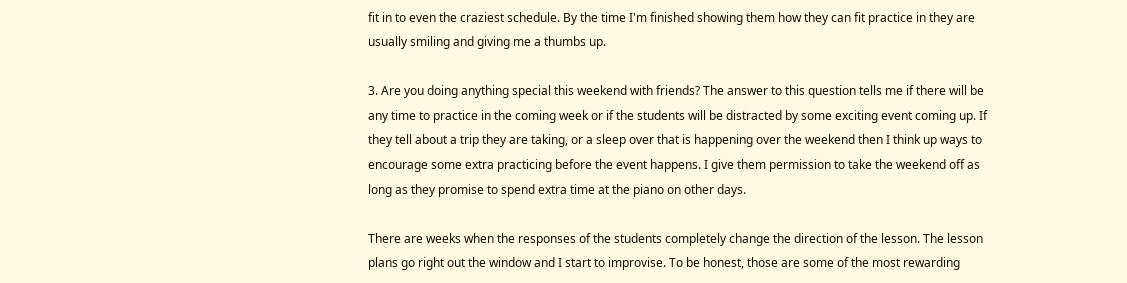fit in to even the craziest schedule. By the time I'm finished showing them how they can fit practice in they are usually smiling and giving me a thumbs up.

3. Are you doing anything special this weekend with friends? The answer to this question tells me if there will be any time to practice in the coming week or if the students will be distracted by some exciting event coming up. If they tell about a trip they are taking, or a sleep over that is happening over the weekend then I think up ways to encourage some extra practicing before the event happens. I give them permission to take the weekend off as long as they promise to spend extra time at the piano on other days.

There are weeks when the responses of the students completely change the direction of the lesson. The lesson plans go right out the window and I start to improvise. To be honest, those are some of the most rewarding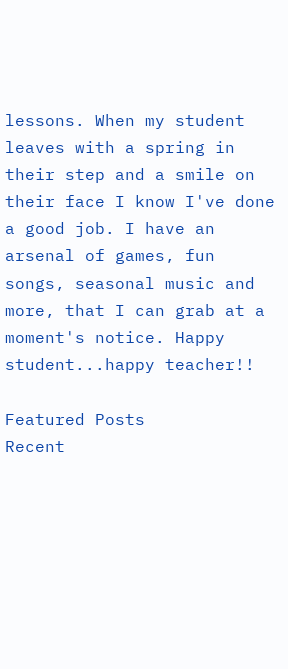lessons. When my student leaves with a spring in their step and a smile on their face I know I've done a good job. I have an arsenal of games, fun songs, seasonal music and more, that I can grab at a moment's notice. Happy student...happy teacher!!

Featured Posts
Recent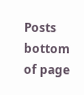Posts
bottom of page